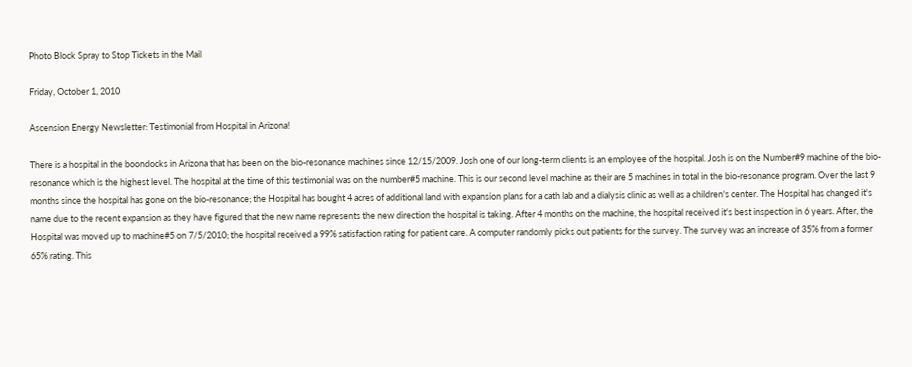Photo Block Spray to Stop Tickets in the Mail

Friday, October 1, 2010

Ascension Energy Newsletter: Testimonial from Hospital in Arizona!

There is a hospital in the boondocks in Arizona that has been on the bio-resonance machines since 12/15/2009. Josh one of our long-term clients is an employee of the hospital. Josh is on the Number#9 machine of the bio-resonance which is the highest level. The hospital at the time of this testimonial was on the number#5 machine. This is our second level machine as their are 5 machines in total in the bio-resonance program. Over the last 9 months since the hospital has gone on the bio-resonance; the Hospital has bought 4 acres of additional land with expansion plans for a cath lab and a dialysis clinic as well as a children's center. The Hospital has changed it's name due to the recent expansion as they have figured that the new name represents the new direction the hospital is taking. After 4 months on the machine, the hospital received it's best inspection in 6 years. After, the Hospital was moved up to machine#5 on 7/5/2010; the hospital received a 99% satisfaction rating for patient care. A computer randomly picks out patients for the survey. The survey was an increase of 35% from a former 65% rating. This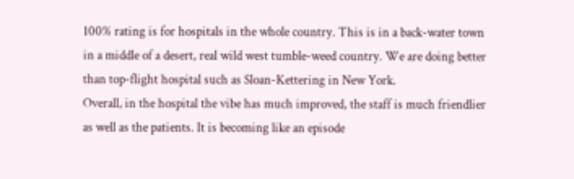100% rating is for hospitals in the whole country. This is in a back-water town in a middle of a desert, real wild west tumble-weed country. We are doing better than top-flight hospital such as Sloan-Kettering in New York.
Overall, in the hospital the vibe has much improved, the staff is much friendlier as well as the patients. It is becoming like an episode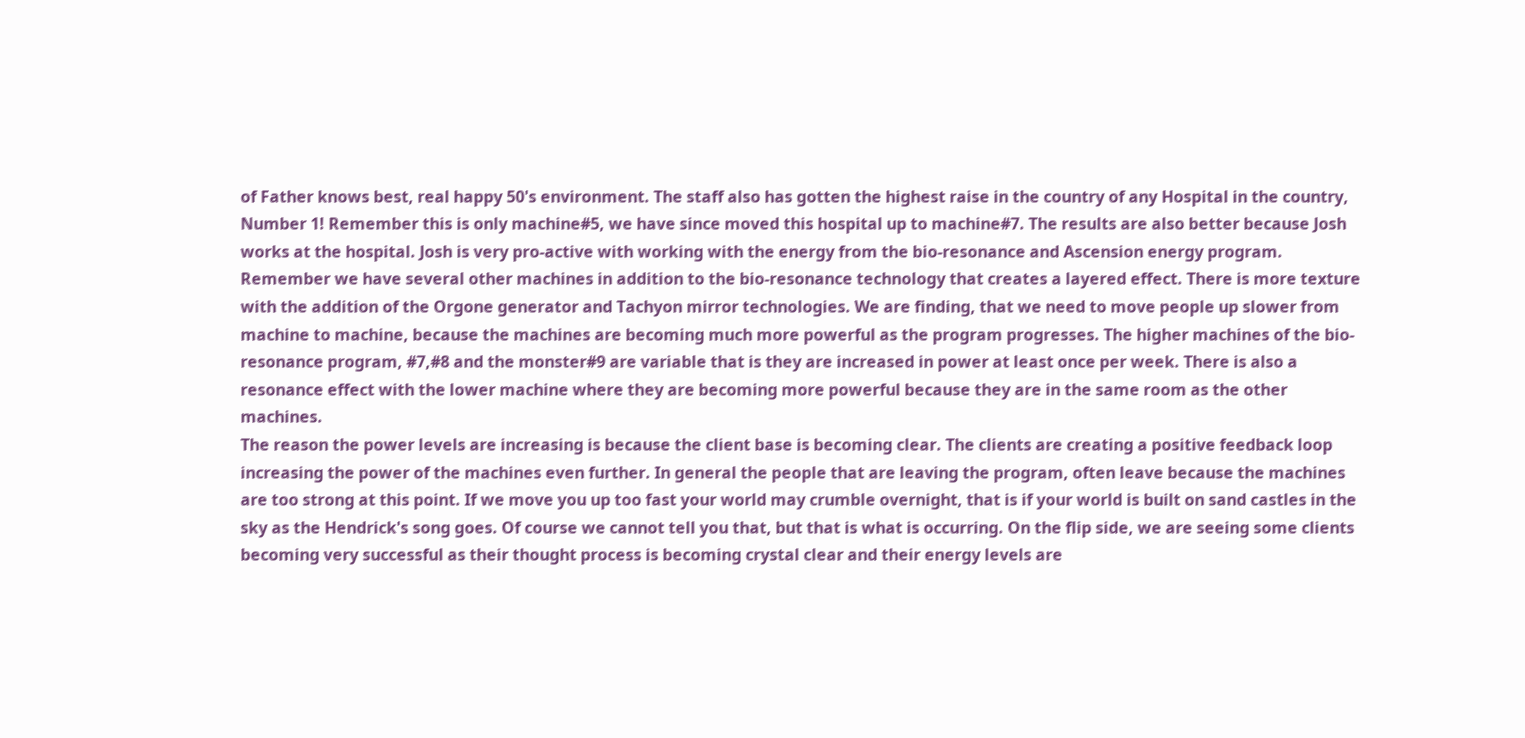of Father knows best, real happy 50's environment. The staff also has gotten the highest raise in the country of any Hospital in the country, Number 1! Remember this is only machine#5, we have since moved this hospital up to machine#7. The results are also better because Josh works at the hospital. Josh is very pro-active with working with the energy from the bio-resonance and Ascension energy program. Remember we have several other machines in addition to the bio-resonance technology that creates a layered effect. There is more texture with the addition of the Orgone generator and Tachyon mirror technologies. We are finding, that we need to move people up slower from machine to machine, because the machines are becoming much more powerful as the program progresses. The higher machines of the bio-resonance program, #7,#8 and the monster#9 are variable that is they are increased in power at least once per week. There is also a resonance effect with the lower machine where they are becoming more powerful because they are in the same room as the other machines.
The reason the power levels are increasing is because the client base is becoming clear. The clients are creating a positive feedback loop increasing the power of the machines even further. In general the people that are leaving the program, often leave because the machines are too strong at this point. If we move you up too fast your world may crumble overnight, that is if your world is built on sand castles in the sky as the Hendrick's song goes. Of course we cannot tell you that, but that is what is occurring. On the flip side, we are seeing some clients becoming very successful as their thought process is becoming crystal clear and their energy levels are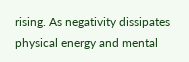rising. As negativity dissipates physical energy and mental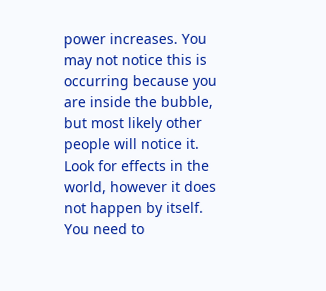power increases. You may not notice this is occurring because you are inside the bubble, but most likely other people will notice it. Look for effects in the world, however it does not happen by itself. You need to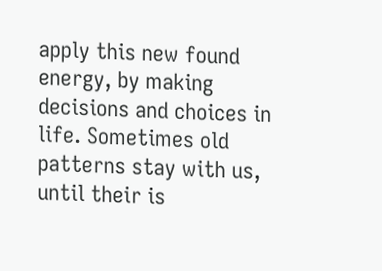apply this new found energy, by making decisions and choices in life. Sometimes old patterns stay with us, until their is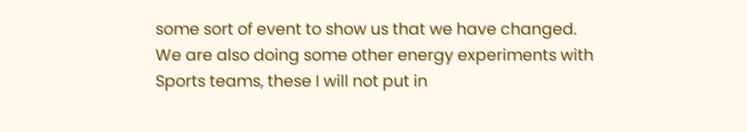some sort of event to show us that we have changed.
We are also doing some other energy experiments with Sports teams, these I will not put in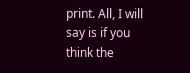print. All, I will say is if you think the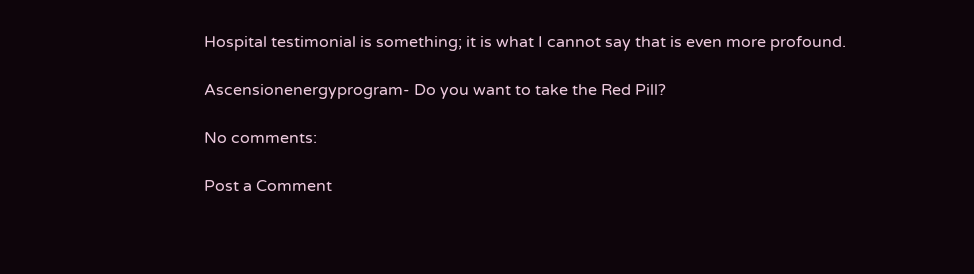Hospital testimonial is something; it is what I cannot say that is even more profound.

Ascensionenergyprogram- Do you want to take the Red Pill?

No comments:

Post a Comment